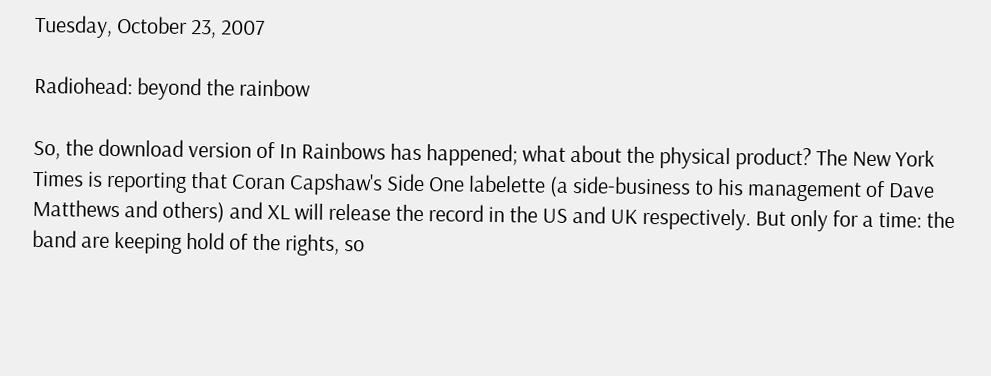Tuesday, October 23, 2007

Radiohead: beyond the rainbow

So, the download version of In Rainbows has happened; what about the physical product? The New York Times is reporting that Coran Capshaw's Side One labelette (a side-business to his management of Dave Matthews and others) and XL will release the record in the US and UK respectively. But only for a time: the band are keeping hold of the rights, so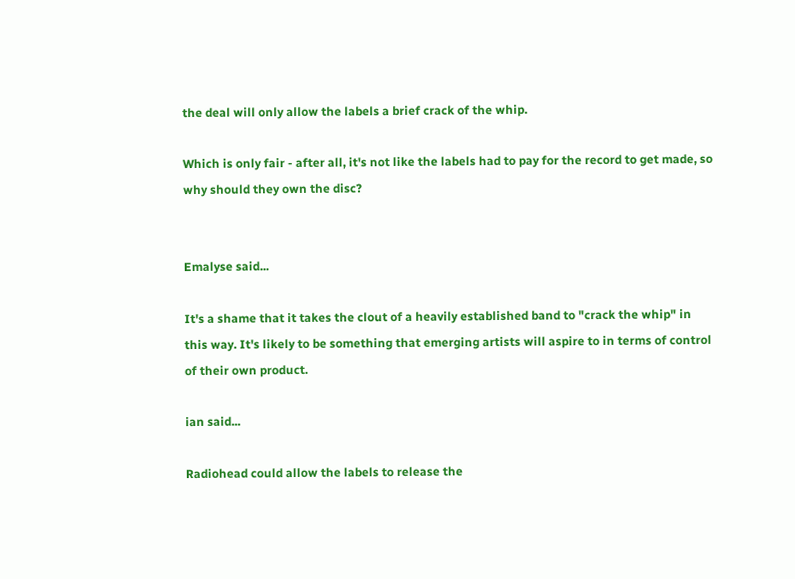the deal will only allow the labels a brief crack of the whip.

Which is only fair - after all, it's not like the labels had to pay for the record to get made, so why should they own the disc?


Emalyse said...

It's a shame that it takes the clout of a heavily established band to "crack the whip" in this way. It's likely to be something that emerging artists will aspire to in terms of control of their own product.

ian said...

Radiohead could allow the labels to release the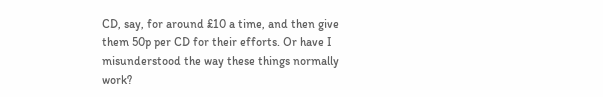CD, say, for around £10 a time, and then give them 50p per CD for their efforts. Or have I misunderstood the way these things normally work?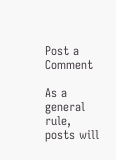Post a Comment

As a general rule, posts will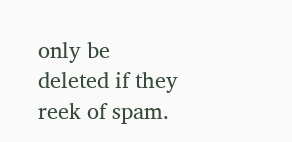only be deleted if they reek of spam.